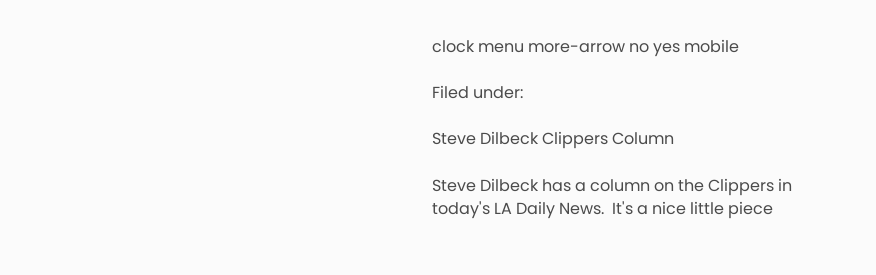clock menu more-arrow no yes mobile

Filed under:

Steve Dilbeck Clippers Column

Steve Dilbeck has a column on the Clippers in today's LA Daily News.  It's a nice little piece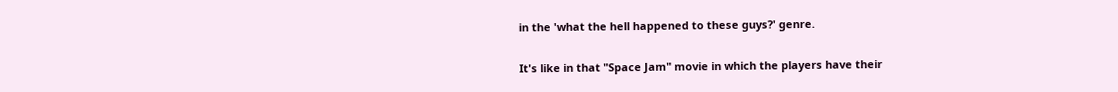in the 'what the hell happened to these guys?' genre.

It's like in that "Space Jam" movie in which the players have their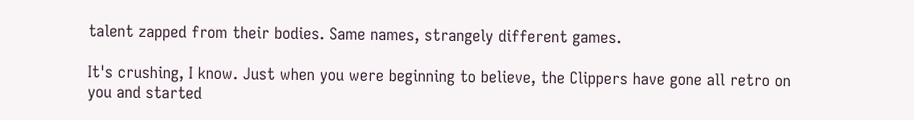talent zapped from their bodies. Same names, strangely different games.

It's crushing, I know. Just when you were beginning to believe, the Clippers have gone all retro on you and started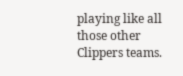playing like all those other Clippers teams.